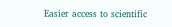Easier access to scientific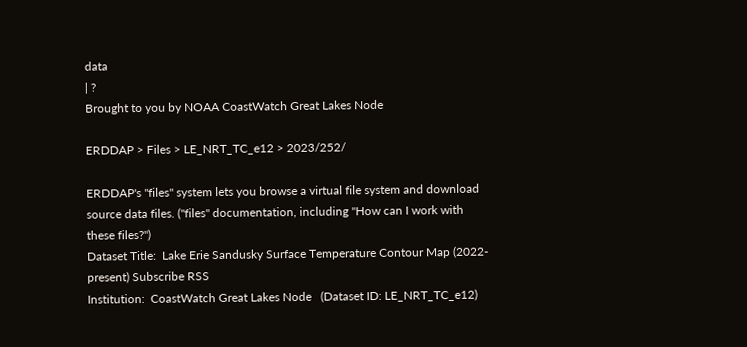data
| ?
Brought to you by NOAA CoastWatch Great Lakes Node

ERDDAP > Files > LE_NRT_TC_e12 > 2023/252/

ERDDAP's "files" system lets you browse a virtual file system and download source data files. ("files" documentation, including "How can I work with these files?")
Dataset Title:  Lake Erie Sandusky Surface Temperature Contour Map (2022-present) Subscribe RSS
Institution:  CoastWatch Great Lakes Node   (Dataset ID: LE_NRT_TC_e12)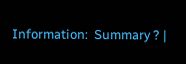Information:  Summary ? |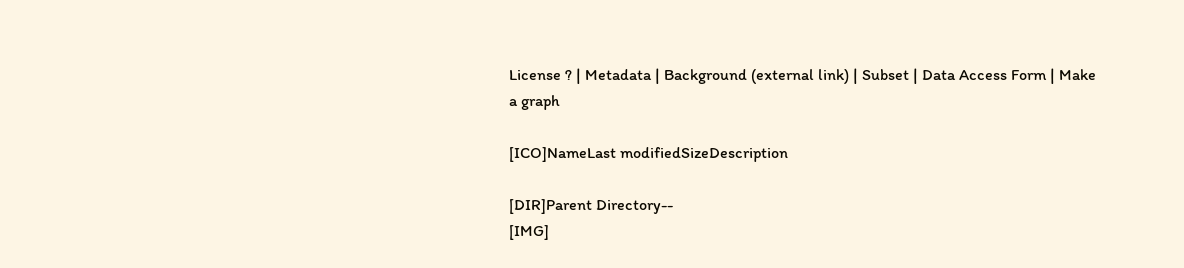License ? | Metadata | Background (external link) | Subset | Data Access Form | Make a graph

[ICO]NameLast modifiedSizeDescription

[DIR]Parent Directory--
[IMG]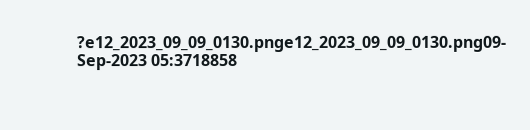?e12_2023_09_09_0130.pnge12_2023_09_09_0130.png09-Sep-2023 05:3718858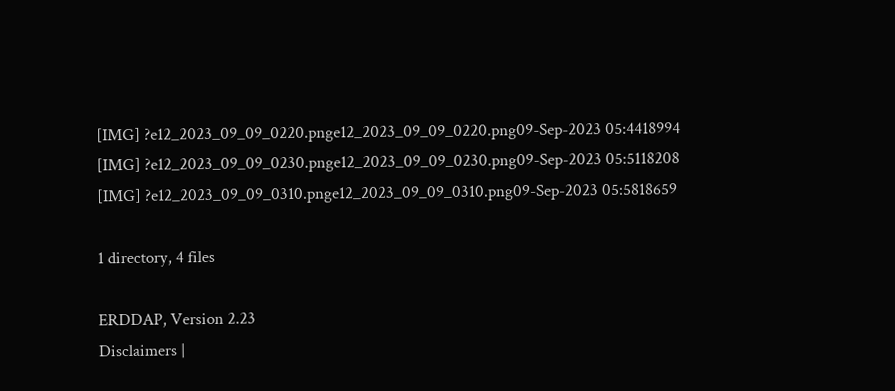[IMG] ?e12_2023_09_09_0220.pnge12_2023_09_09_0220.png09-Sep-2023 05:4418994
[IMG] ?e12_2023_09_09_0230.pnge12_2023_09_09_0230.png09-Sep-2023 05:5118208
[IMG] ?e12_2023_09_09_0310.pnge12_2023_09_09_0310.png09-Sep-2023 05:5818659

1 directory, 4 files

ERDDAP, Version 2.23
Disclaimers |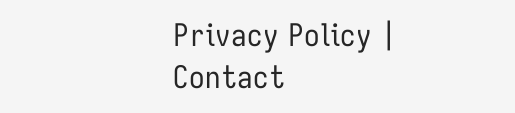Privacy Policy | Contact